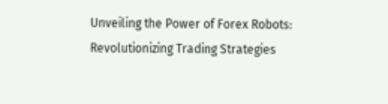Unveiling the Power of Forex Robots: Revolutionizing Trading Strategies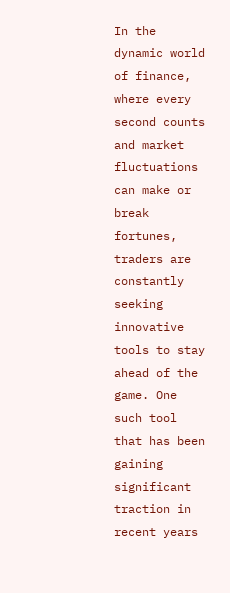In the dynamic world of finance, where every second counts and market fluctuations can make or break fortunes, traders are constantly seeking innovative tools to stay ahead of the game. One such tool that has been gaining significant traction in recent years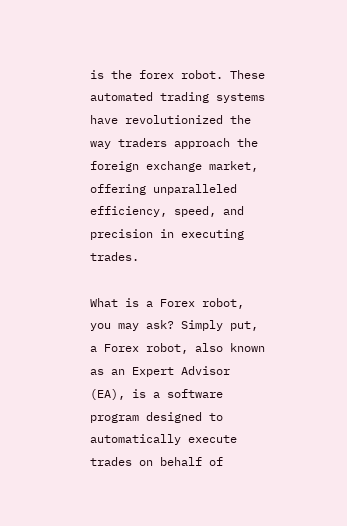is the forex robot. These automated trading systems have revolutionized the way traders approach the foreign exchange market, offering unparalleled efficiency, speed, and precision in executing trades.

What is a Forex robot, you may ask? Simply put, a Forex robot, also known as an Expert Advisor (EA), is a software program designed to automatically execute trades on behalf of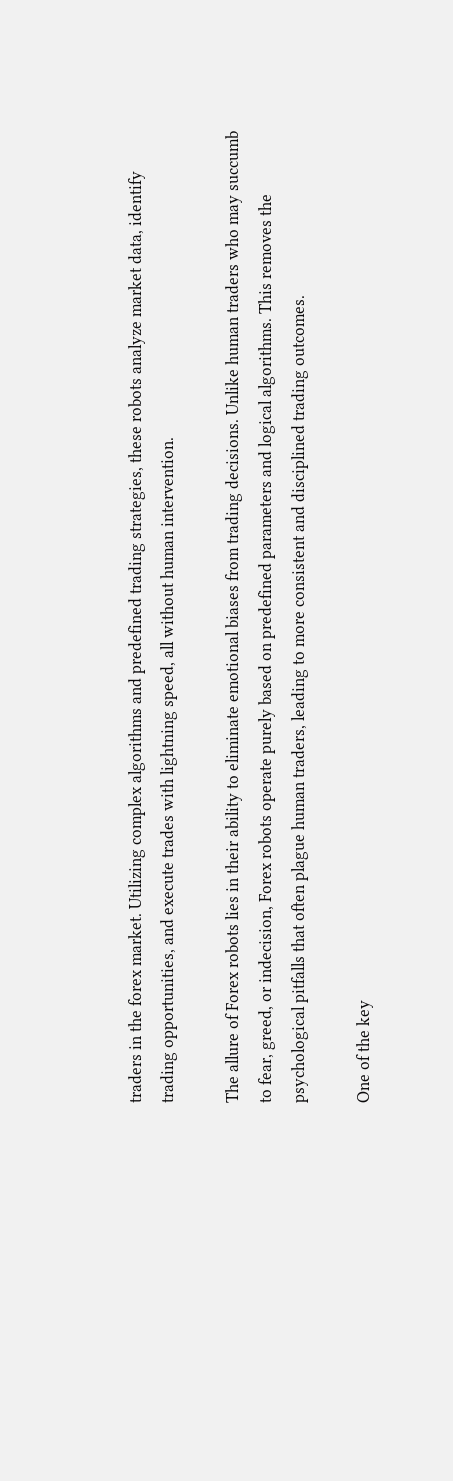traders in the forex market. Utilizing complex algorithms and predefined trading strategies, these robots analyze market data, identify trading opportunities, and execute trades with lightning speed, all without human intervention.

The allure of Forex robots lies in their ability to eliminate emotional biases from trading decisions. Unlike human traders who may succumb to fear, greed, or indecision, Forex robots operate purely based on predefined parameters and logical algorithms. This removes the psychological pitfalls that often plague human traders, leading to more consistent and disciplined trading outcomes.

One of the key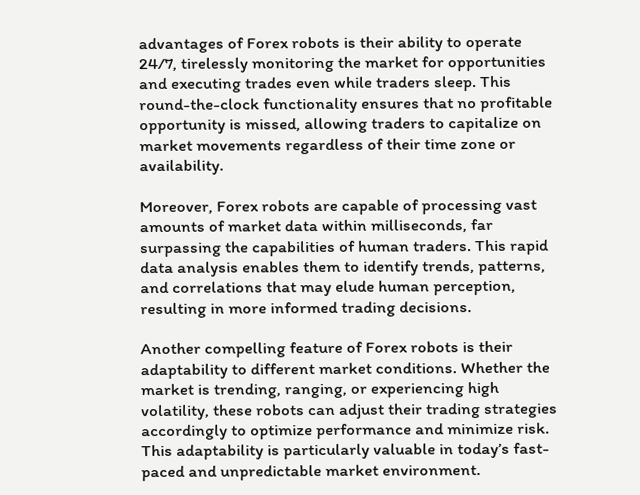advantages of Forex robots is their ability to operate 24/7, tirelessly monitoring the market for opportunities and executing trades even while traders sleep. This round-the-clock functionality ensures that no profitable opportunity is missed, allowing traders to capitalize on market movements regardless of their time zone or availability.

Moreover, Forex robots are capable of processing vast amounts of market data within milliseconds, far surpassing the capabilities of human traders. This rapid data analysis enables them to identify trends, patterns, and correlations that may elude human perception, resulting in more informed trading decisions.

Another compelling feature of Forex robots is their adaptability to different market conditions. Whether the market is trending, ranging, or experiencing high volatility, these robots can adjust their trading strategies accordingly to optimize performance and minimize risk. This adaptability is particularly valuable in today’s fast-paced and unpredictable market environment.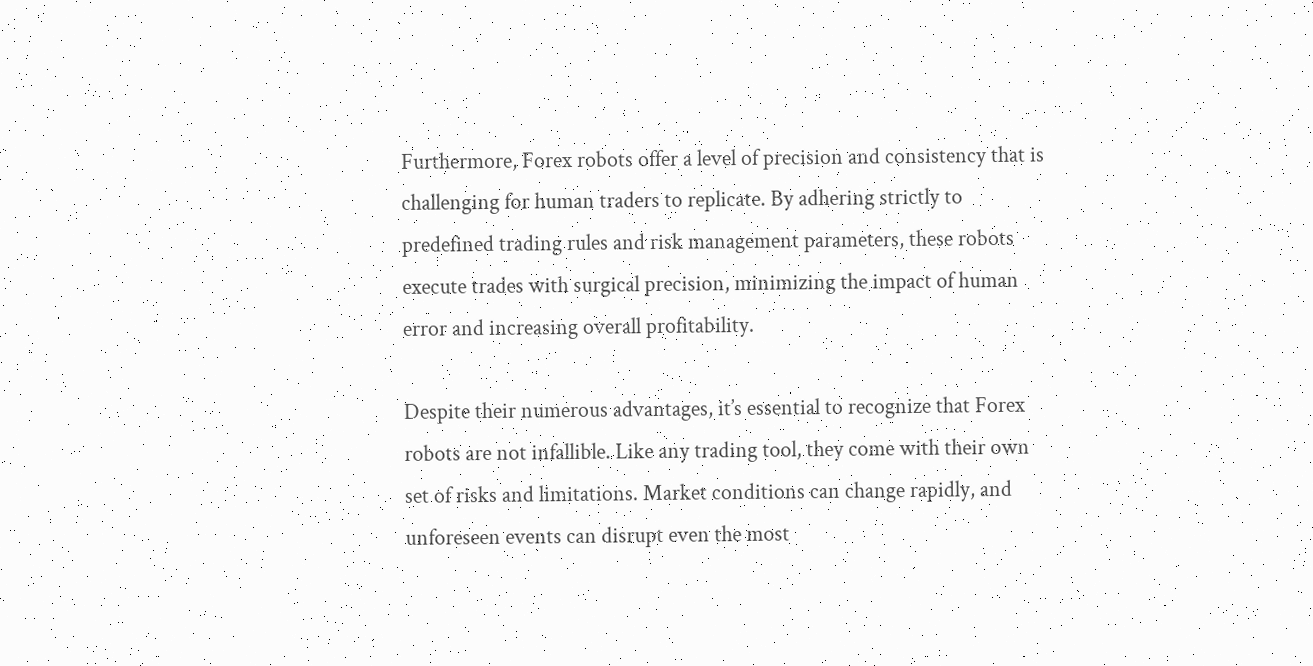Furthermore, Forex robots offer a level of precision and consistency that is challenging for human traders to replicate. By adhering strictly to predefined trading rules and risk management parameters, these robots execute trades with surgical precision, minimizing the impact of human error and increasing overall profitability.

Despite their numerous advantages, it’s essential to recognize that Forex robots are not infallible. Like any trading tool, they come with their own set of risks and limitations. Market conditions can change rapidly, and unforeseen events can disrupt even the most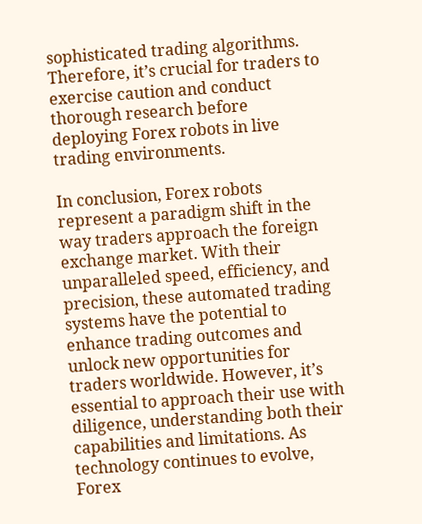sophisticated trading algorithms. Therefore, it’s crucial for traders to exercise caution and conduct thorough research before deploying Forex robots in live trading environments.

In conclusion, Forex robots represent a paradigm shift in the way traders approach the foreign exchange market. With their unparalleled speed, efficiency, and precision, these automated trading systems have the potential to enhance trading outcomes and unlock new opportunities for traders worldwide. However, it’s essential to approach their use with diligence, understanding both their capabilities and limitations. As technology continues to evolve, Forex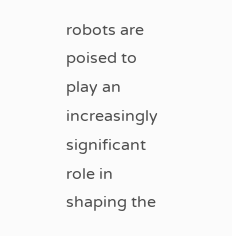robots are poised to play an increasingly significant role in shaping the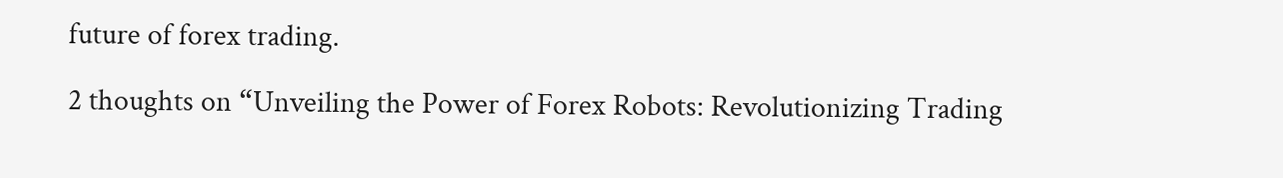future of forex trading.

2 thoughts on “Unveiling the Power of Forex Robots: Revolutionizing Trading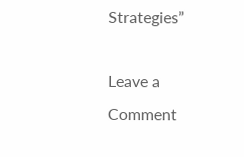Strategies”

Leave a Comment